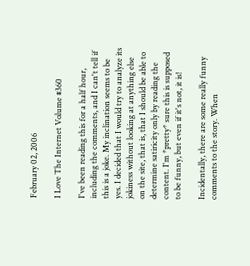February 02, 2006

I Love The Internet Volume #360

I've been reading this for a half hour, including the comments, and I can't tell if this is a joke. My inclination seems to be yes. I decided that I would try to analyze its jokiness without looking at anything else on the site, that is, that I should be able to determine satiricity only by reading the content. I'm *pretty* sure this is supposed to be funny, but even if it's not, it is!

Incidentally, there are some really funny comments to the story. When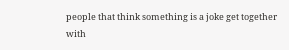people that think something is a joke get together with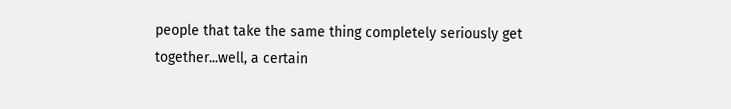people that take the same thing completely seriously get together...well, a certain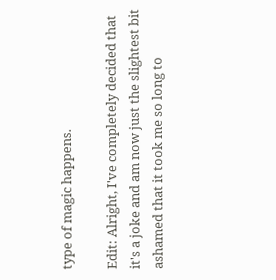type of magic happens.

Edit: Alright, I've completely decided that it's a joke and am now just the slightest bit ashamed that it took me so long to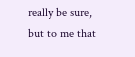really be sure, but to me that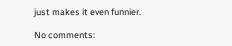just makes it even funnier.

No comments: